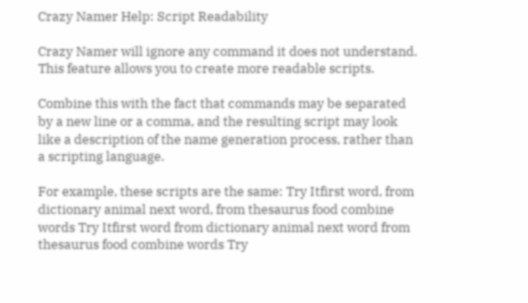Crazy Namer Help: Script Readability

Crazy Namer will ignore any command it does not understand. This feature allows you to create more readable scripts.

Combine this with the fact that commands may be separated by a new line or a comma, and the resulting script may look like a description of the name generation process, rather than a scripting language.

For example, these scripts are the same: Try Itfirst word, from dictionary animal next word, from thesaurus food combine words Try Itfirst word from dictionary animal next word from thesaurus food combine words Try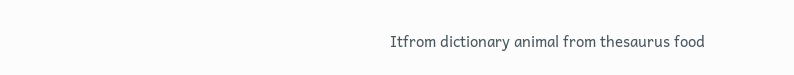Itfrom dictionary animal from thesaurus food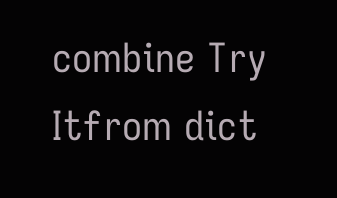combine Try Itfrom dict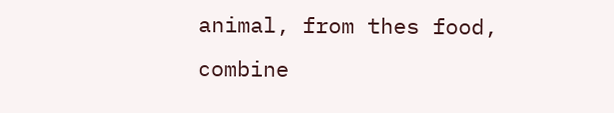animal, from thes food, combine